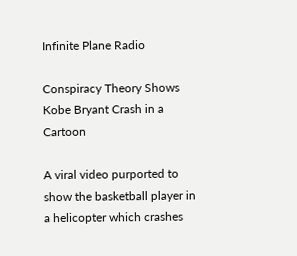Infinite Plane Radio

Conspiracy Theory Shows Kobe Bryant Crash in a Cartoon

A viral video purported to show the basketball player in a helicopter which crashes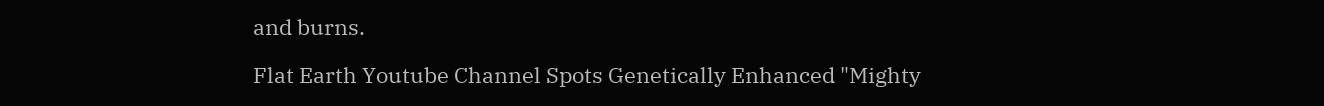and burns.

Flat Earth Youtube Channel Spots Genetically Enhanced "Mighty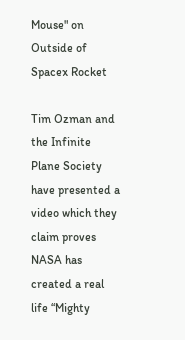Mouse" on Outside of Spacex Rocket

Tim Ozman and the Infinite Plane Society have presented a video which they claim proves NASA has created a real life “Mighty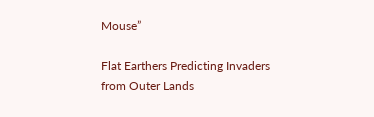Mouse”

Flat Earthers Predicting Invaders from Outer Lands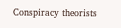Conspiracy theorists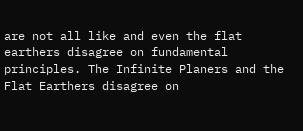are not all like and even the flat earthers disagree on fundamental principles. The Infinite Planers and the Flat Earthers disagree on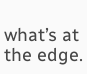what’s at the edge.